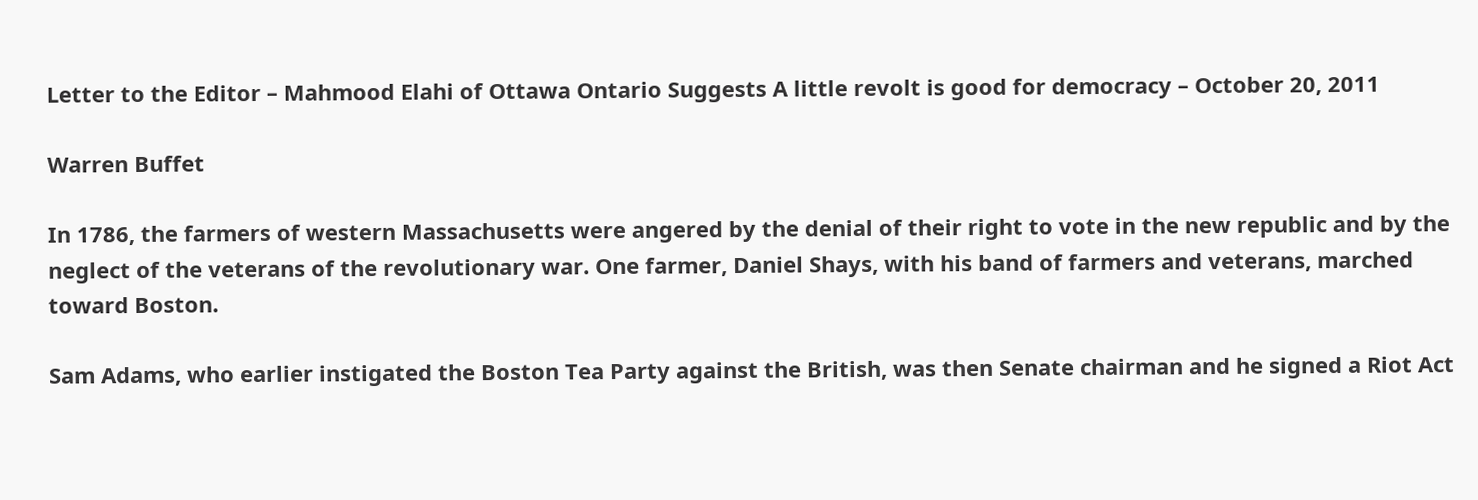Letter to the Editor – Mahmood Elahi of Ottawa Ontario Suggests A little revolt is good for democracy – October 20, 2011

Warren Buffet

In 1786, the farmers of western Massachusetts were angered by the denial of their right to vote in the new republic and by the neglect of the veterans of the revolutionary war. One farmer, Daniel Shays, with his band of farmers and veterans, marched toward Boston.

Sam Adams, who earlier instigated the Boston Tea Party against the British, was then Senate chairman and he signed a Riot Act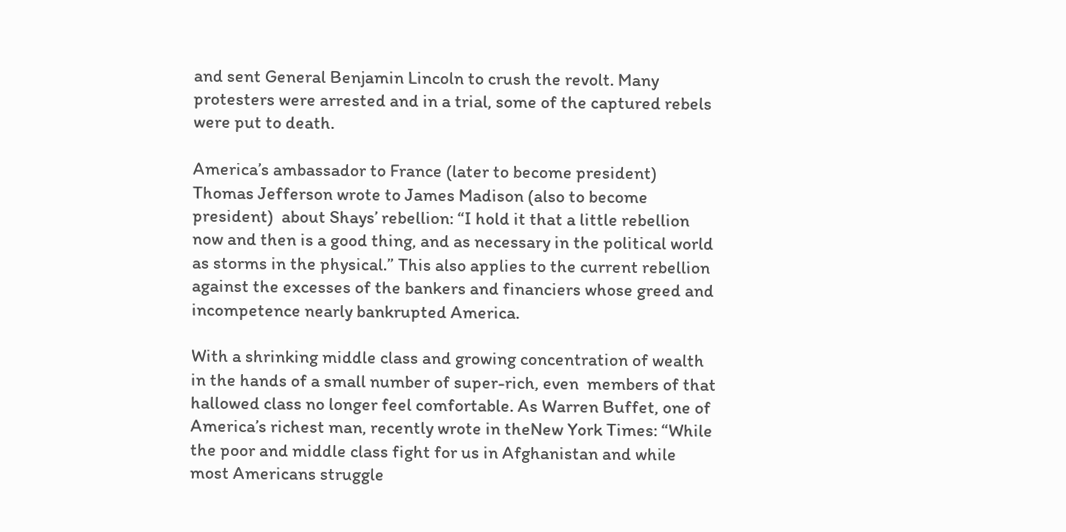and sent General Benjamin Lincoln to crush the revolt. Many protesters were arrested and in a trial, some of the captured rebels were put to death.

America’s ambassador to France (later to become president) Thomas Jefferson wrote to James Madison (also to become president)  about Shays’ rebellion: “I hold it that a little rebellion now and then is a good thing, and as necessary in the political world as storms in the physical.” This also applies to the current rebellion against the excesses of the bankers and financiers whose greed and incompetence nearly bankrupted America.

With a shrinking middle class and growing concentration of wealth in the hands of a small number of super-rich, even  members of that hallowed class no longer feel comfortable. As Warren Buffet, one of America’s richest man, recently wrote in theNew York Times: “While the poor and middle class fight for us in Afghanistan and while most Americans struggle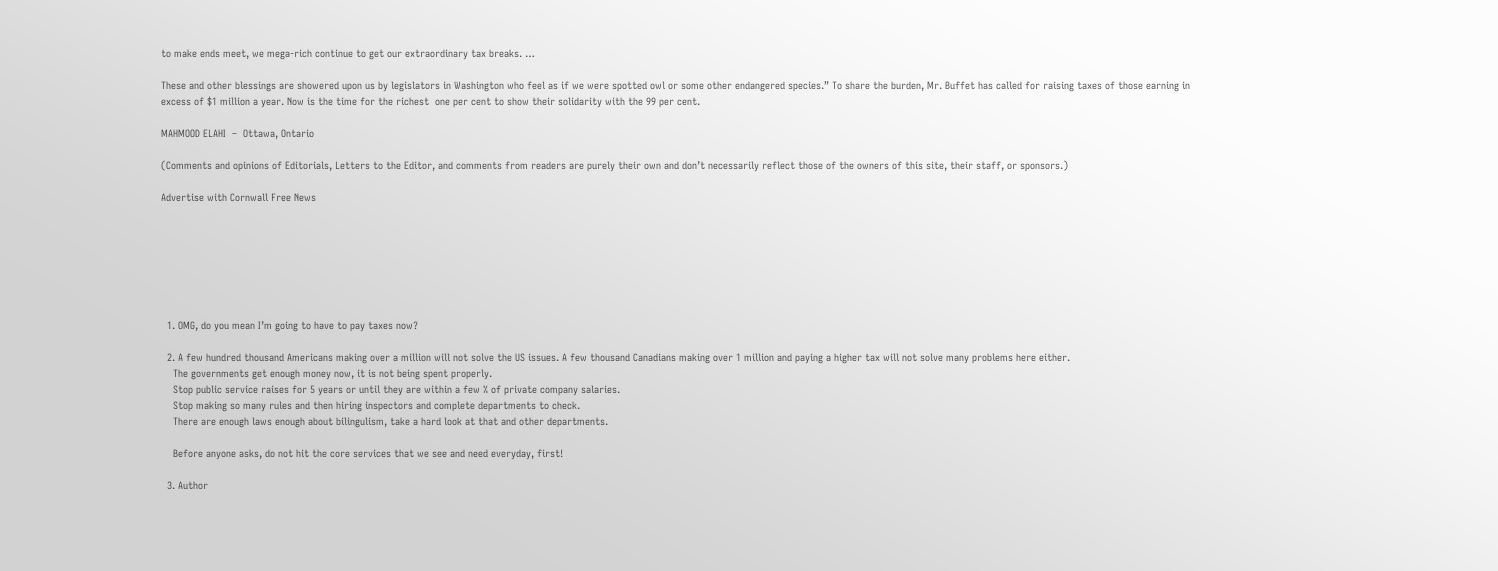to make ends meet, we mega-rich continue to get our extraordinary tax breaks. …

These and other blessings are showered upon us by legislators in Washington who feel as if we were spotted owl or some other endangered species.” To share the burden, Mr. Buffet has called for raising taxes of those earning in excess of $1 million a year. Now is the time for the richest  one per cent to show their solidarity with the 99 per cent.

MAHMOOD ELAHI  –  Ottawa, Ontario

(Comments and opinions of Editorials, Letters to the Editor, and comments from readers are purely their own and don’t necessarily reflect those of the owners of this site, their staff, or sponsors.)

Advertise with Cornwall Free News







  1. OMG, do you mean I’m going to have to pay taxes now?

  2. A few hundred thousand Americans making over a million will not solve the US issues. A few thousand Canadians making over 1 million and paying a higher tax will not solve many problems here either.
    The governments get enough money now, it is not being spent properly.
    Stop public service raises for 5 years or until they are within a few % of private company salaries.
    Stop making so many rules and then hiring inspectors and complete departments to check.
    There are enough laws enough about bilingulism, take a hard look at that and other departments.

    Before anyone asks, do not hit the core services that we see and need everyday, first!

  3. Author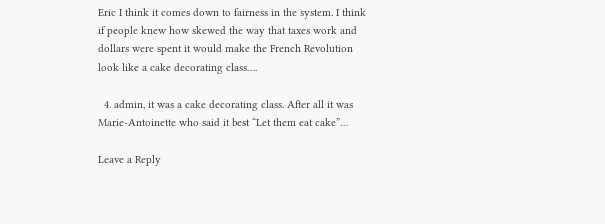Eric I think it comes down to fairness in the system. I think if people knew how skewed the way that taxes work and dollars were spent it would make the French Revolution look like a cake decorating class….

  4. admin, it was a cake decorating class. After all it was Marie-Antoinette who said it best “Let them eat cake”…

Leave a Reply